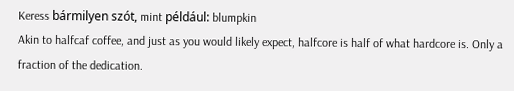Keress bármilyen szót, mint például: blumpkin
Akin to halfcaf coffee, and just as you would likely expect, halfcore is half of what hardcore is. Only a fraction of the dedication.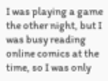I was playing a game the other night, but I was busy reading online comics at the time, so I was only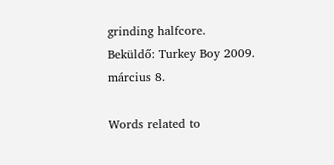grinding halfcore.
Beküldő: Turkey Boy 2009. március 8.

Words related to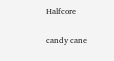Halfcore

candy cane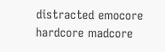distracted emocore hardcore madcore